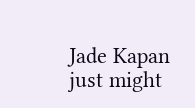Jade Kapan just might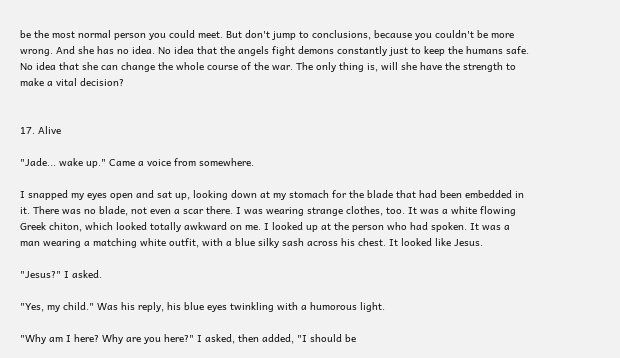be the most normal person you could meet. But don't jump to conclusions, because you couldn't be more wrong. And she has no idea. No idea that the angels fight demons constantly just to keep the humans safe. No idea that she can change the whole course of the war. The only thing is, will she have the strength to make a vital decision?


17. Alive

"Jade... wake up." Came a voice from somewhere.

I snapped my eyes open and sat up, looking down at my stomach for the blade that had been embedded in it. There was no blade, not even a scar there. I was wearing strange clothes, too. It was a white flowing Greek chiton, which looked totally awkward on me. I looked up at the person who had spoken. It was a man wearing a matching white outfit, with a blue silky sash across his chest. It looked like Jesus.

"Jesus?" I asked.

"Yes, my child." Was his reply, his blue eyes twinkling with a humorous light.

"Why am I here? Why are you here?" I asked, then added, "I should be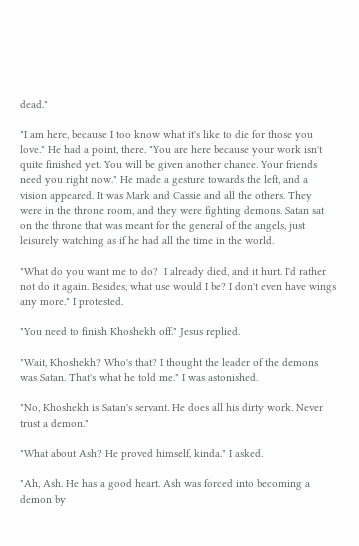dead."

"I am here, because I too know what it's like to die for those you love." He had a point, there. "You are here because your work isn't quite finished yet. You will be given another chance. Your friends need you right now." He made a gesture towards the left, and a vision appeared. It was Mark and Cassie and all the others. They were in the throne room, and they were fighting demons. Satan sat on the throne that was meant for the general of the angels, just leisurely watching as if he had all the time in the world.

"What do you want me to do?  I already died, and it hurt. I'd rather not do it again. Besides, what use would I be? I don't even have wings any more." I protested.

"You need to finish Khoshekh off." Jesus replied.

"Wait, Khoshekh? Who's that? I thought the leader of the demons was Satan. That's what he told me." I was astonished.

"No, Khoshekh is Satan's servant. He does all his dirty work. Never trust a demon."

"What about Ash? He proved himself, kinda." I asked.

"Ah, Ash. He has a good heart. Ash was forced into becoming a demon by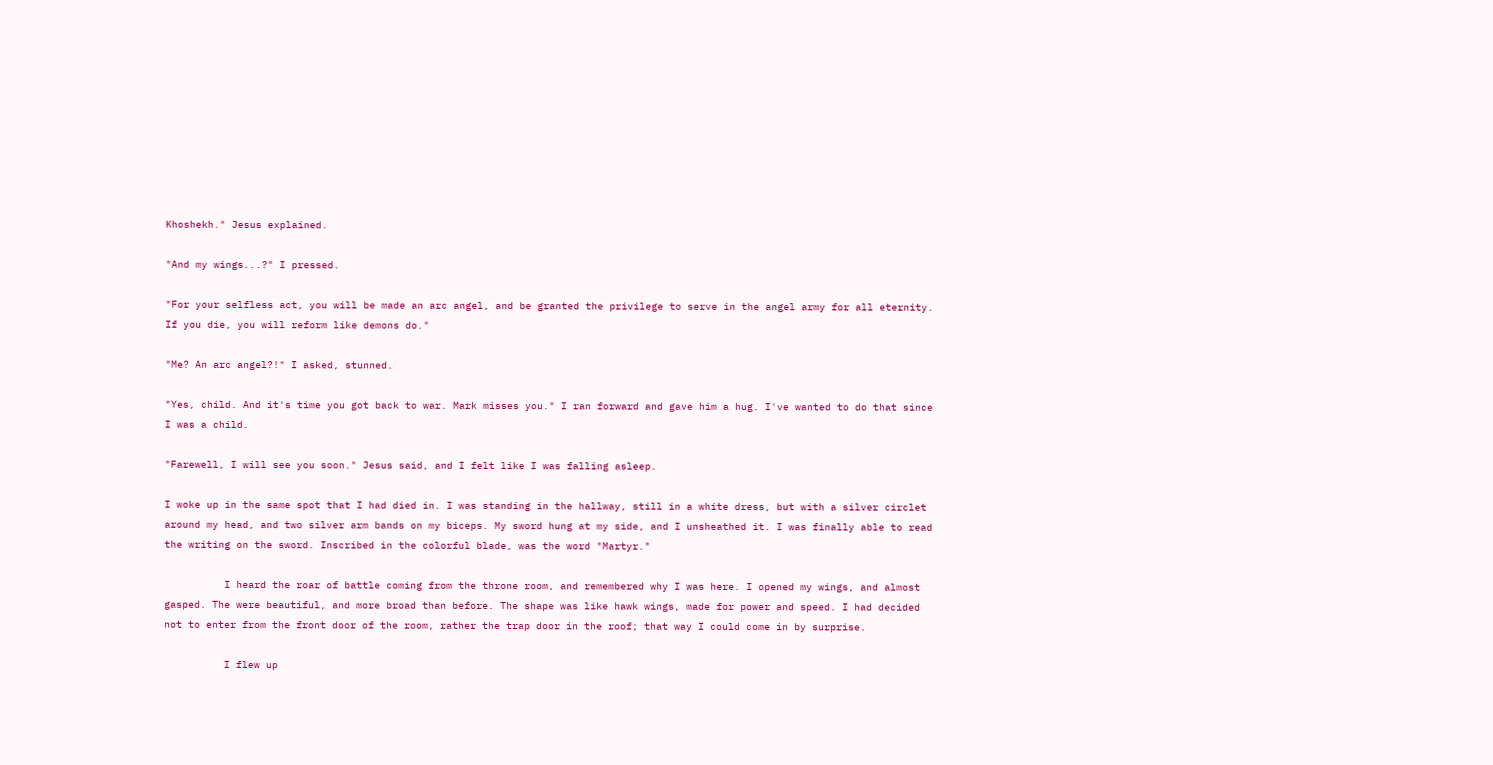Khoshekh." Jesus explained.

"And my wings...?" I pressed.

"For your selfless act, you will be made an arc angel, and be granted the privilege to serve in the angel army for all eternity. If you die, you will reform like demons do."

"Me? An arc angel?!" I asked, stunned.

"Yes, child. And it's time you got back to war. Mark misses you." I ran forward and gave him a hug. I've wanted to do that since I was a child.

"Farewell, I will see you soon." Jesus said, and I felt like I was falling asleep.

I woke up in the same spot that I had died in. I was standing in the hallway, still in a white dress, but with a silver circlet around my head, and two silver arm bands on my biceps. My sword hung at my side, and I unsheathed it. I was finally able to read the writing on the sword. Inscribed in the colorful blade, was the word "Martyr."

          I heard the roar of battle coming from the throne room, and remembered why I was here. I opened my wings, and almost gasped. The were beautiful, and more broad than before. The shape was like hawk wings, made for power and speed. I had decided not to enter from the front door of the room, rather the trap door in the roof; that way I could come in by surprise.

          I flew up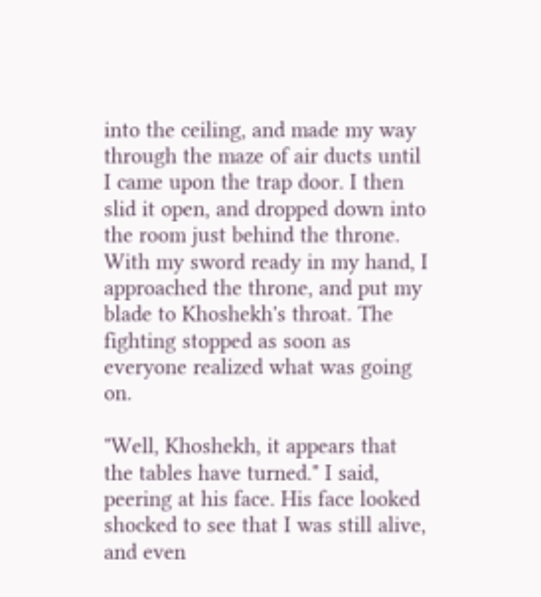into the ceiling, and made my way through the maze of air ducts until I came upon the trap door. I then slid it open, and dropped down into the room just behind the throne. With my sword ready in my hand, I approached the throne, and put my blade to Khoshekh's throat. The fighting stopped as soon as everyone realized what was going on.

"Well, Khoshekh, it appears that the tables have turned." I said, peering at his face. His face looked shocked to see that I was still alive, and even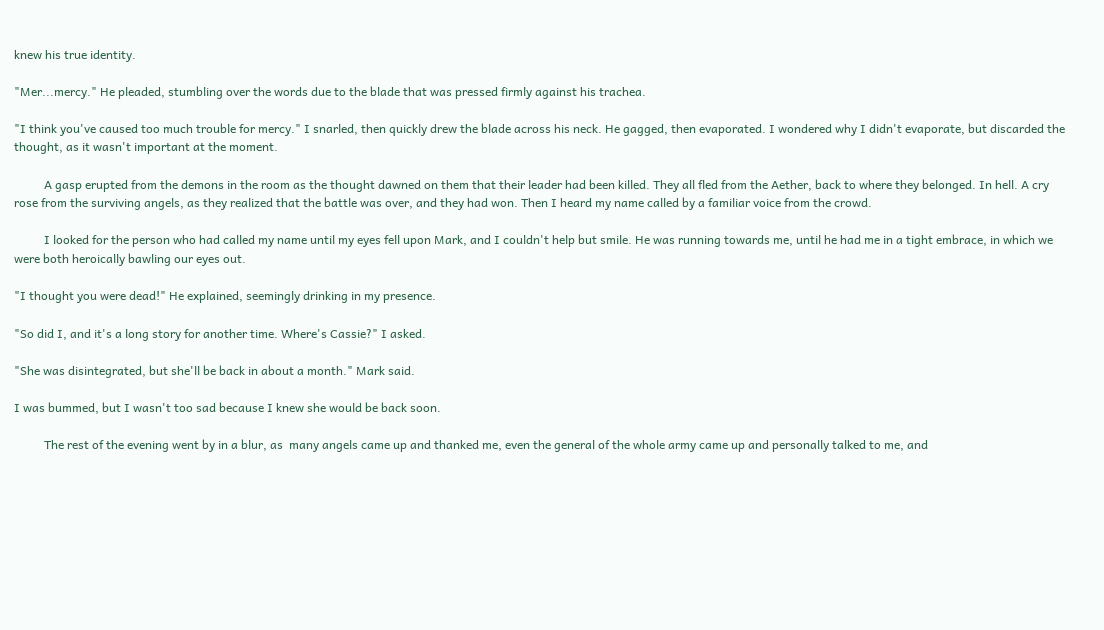knew his true identity.

"Mer...mercy." He pleaded, stumbling over the words due to the blade that was pressed firmly against his trachea.

"I think you've caused too much trouble for mercy." I snarled, then quickly drew the blade across his neck. He gagged, then evaporated. I wondered why I didn't evaporate, but discarded the thought, as it wasn't important at the moment.

          A gasp erupted from the demons in the room as the thought dawned on them that their leader had been killed. They all fled from the Aether, back to where they belonged. In hell. A cry rose from the surviving angels, as they realized that the battle was over, and they had won. Then I heard my name called by a familiar voice from the crowd.

          I looked for the person who had called my name until my eyes fell upon Mark, and I couldn't help but smile. He was running towards me, until he had me in a tight embrace, in which we were both heroically bawling our eyes out.

"I thought you were dead!" He explained, seemingly drinking in my presence.

"So did I, and it's a long story for another time. Where's Cassie?" I asked.

"She was disintegrated, but she'll be back in about a month." Mark said.

I was bummed, but I wasn't too sad because I knew she would be back soon.

          The rest of the evening went by in a blur, as  many angels came up and thanked me, even the general of the whole army came up and personally talked to me, and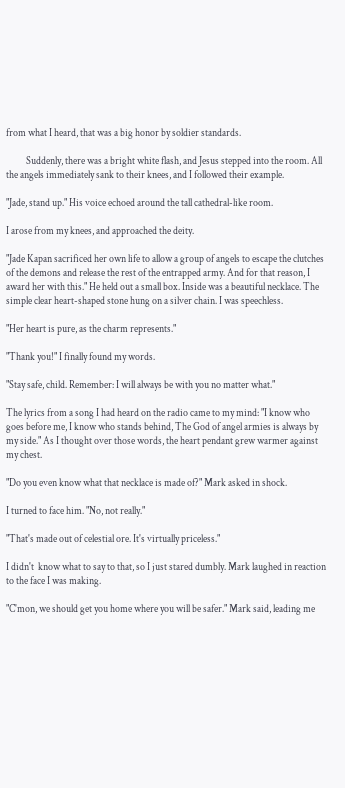from what I heard, that was a big honor by soldier standards.

          Suddenly, there was a bright white flash, and Jesus stepped into the room. All the angels immediately sank to their knees, and I followed their example.

"Jade, stand up." His voice echoed around the tall cathedral-like room.

I arose from my knees, and approached the deity.

"Jade Kapan sacrificed her own life to allow a group of angels to escape the clutches of the demons and release the rest of the entrapped army. And for that reason, I award her with this." He held out a small box. Inside was a beautiful necklace. The simple clear heart-shaped stone hung on a silver chain. I was speechless.

"Her heart is pure, as the charm represents."

"Thank you!" I finally found my words.

"Stay safe, child. Remember: I will always be with you no matter what."

The lyrics from a song I had heard on the radio came to my mind: "I know who goes before me, I know who stands behind, The God of angel armies is always by my side." As I thought over those words, the heart pendant grew warmer against my chest.

"Do you even know what that necklace is made of?" Mark asked in shock.

I turned to face him. "No, not really."

"That's made out of celestial ore. It's virtually priceless."

I didn't  know what to say to that, so I just stared dumbly. Mark laughed in reaction to the face I was making.

"C'mon, we should get you home where you will be safer." Mark said, leading me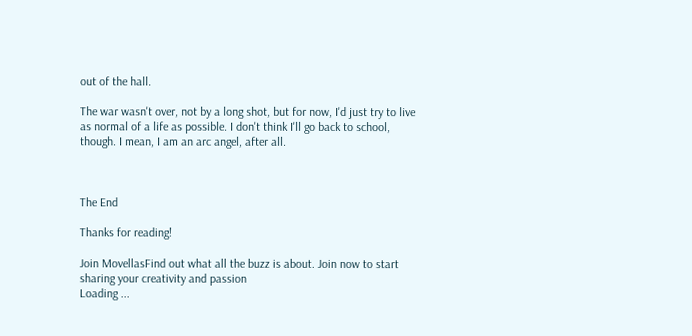out of the hall.

The war wasn't over, not by a long shot, but for now, I'd just try to live as normal of a life as possible. I don't think I'll go back to school, though. I mean, I am an arc angel, after all.



The End

Thanks for reading!

Join MovellasFind out what all the buzz is about. Join now to start sharing your creativity and passion
Loading ...